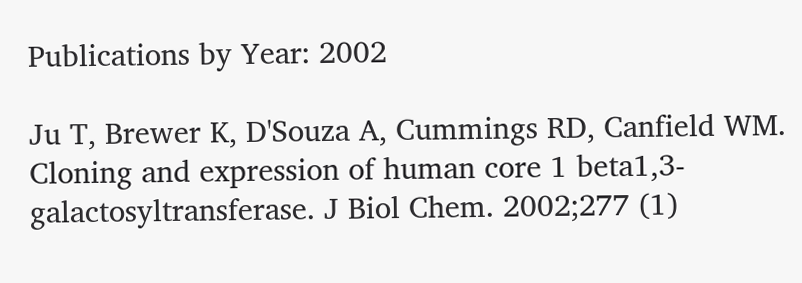Publications by Year: 2002

Ju T, Brewer K, D'Souza A, Cummings RD, Canfield WM. Cloning and expression of human core 1 beta1,3-galactosyltransferase. J Biol Chem. 2002;277 (1)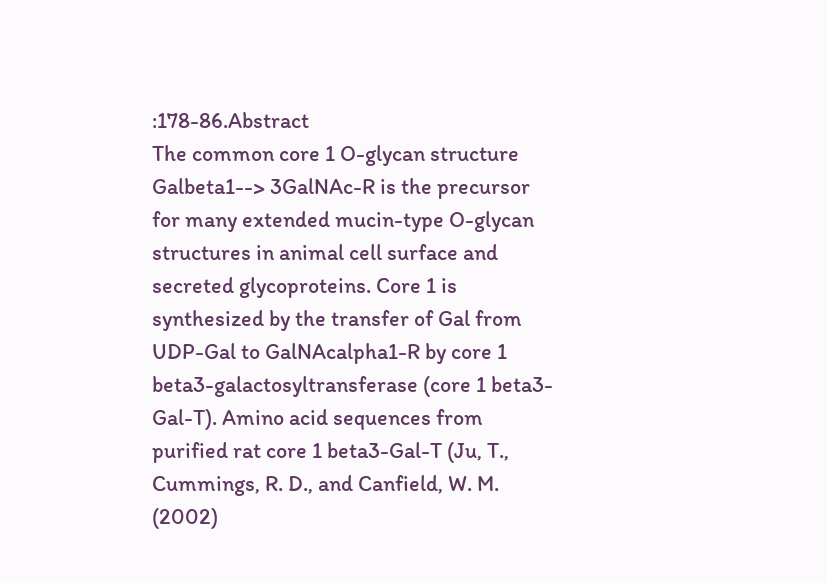:178-86.Abstract
The common core 1 O-glycan structure Galbeta1--> 3GalNAc-R is the precursor for many extended mucin-type O-glycan structures in animal cell surface and secreted glycoproteins. Core 1 is synthesized by the transfer of Gal from UDP-Gal to GalNAcalpha1-R by core 1 beta3-galactosyltransferase (core 1 beta3-Gal-T). Amino acid sequences from purified rat core 1 beta3-Gal-T (Ju, T., Cummings, R. D., and Canfield, W. M. (2002)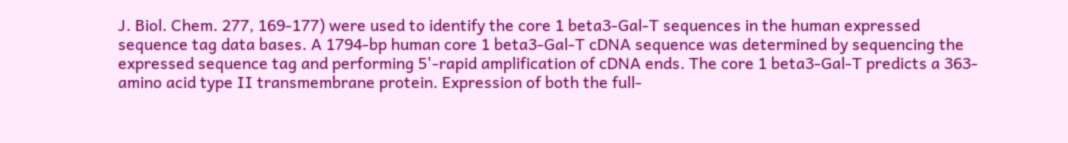J. Biol. Chem. 277, 169-177) were used to identify the core 1 beta3-Gal-T sequences in the human expressed sequence tag data bases. A 1794-bp human core 1 beta3-Gal-T cDNA sequence was determined by sequencing the expressed sequence tag and performing 5'-rapid amplification of cDNA ends. The core 1 beta3-Gal-T predicts a 363-amino acid type II transmembrane protein. Expression of both the full-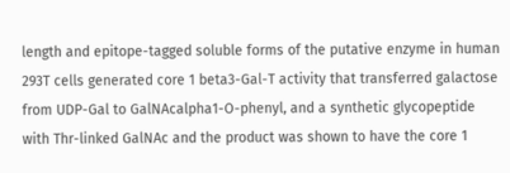length and epitope-tagged soluble forms of the putative enzyme in human 293T cells generated core 1 beta3-Gal-T activity that transferred galactose from UDP-Gal to GalNAcalpha1-O-phenyl, and a synthetic glycopeptide with Thr-linked GalNAc and the product was shown to have the core 1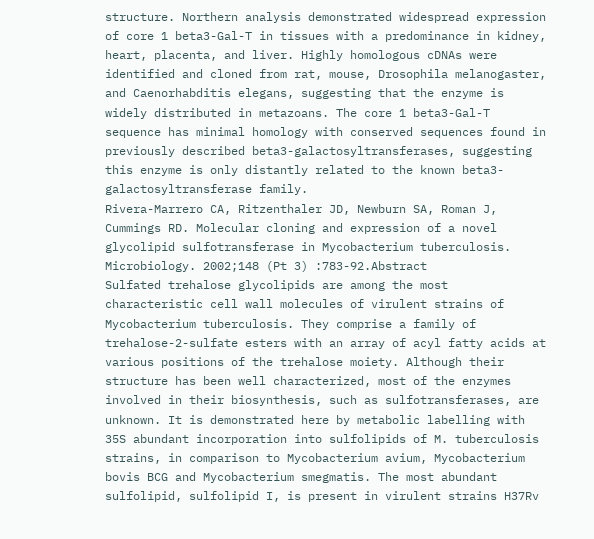structure. Northern analysis demonstrated widespread expression of core 1 beta3-Gal-T in tissues with a predominance in kidney, heart, placenta, and liver. Highly homologous cDNAs were identified and cloned from rat, mouse, Drosophila melanogaster, and Caenorhabditis elegans, suggesting that the enzyme is widely distributed in metazoans. The core 1 beta3-Gal-T sequence has minimal homology with conserved sequences found in previously described beta3-galactosyltransferases, suggesting this enzyme is only distantly related to the known beta3-galactosyltransferase family.
Rivera-Marrero CA, Ritzenthaler JD, Newburn SA, Roman J, Cummings RD. Molecular cloning and expression of a novel glycolipid sulfotransferase in Mycobacterium tuberculosis. Microbiology. 2002;148 (Pt 3) :783-92.Abstract
Sulfated trehalose glycolipids are among the most characteristic cell wall molecules of virulent strains of Mycobacterium tuberculosis. They comprise a family of trehalose-2-sulfate esters with an array of acyl fatty acids at various positions of the trehalose moiety. Although their structure has been well characterized, most of the enzymes involved in their biosynthesis, such as sulfotransferases, are unknown. It is demonstrated here by metabolic labelling with 35S abundant incorporation into sulfolipids of M. tuberculosis strains, in comparison to Mycobacterium avium, Mycobacterium bovis BCG and Mycobacterium smegmatis. The most abundant sulfolipid, sulfolipid I, is present in virulent strains H37Rv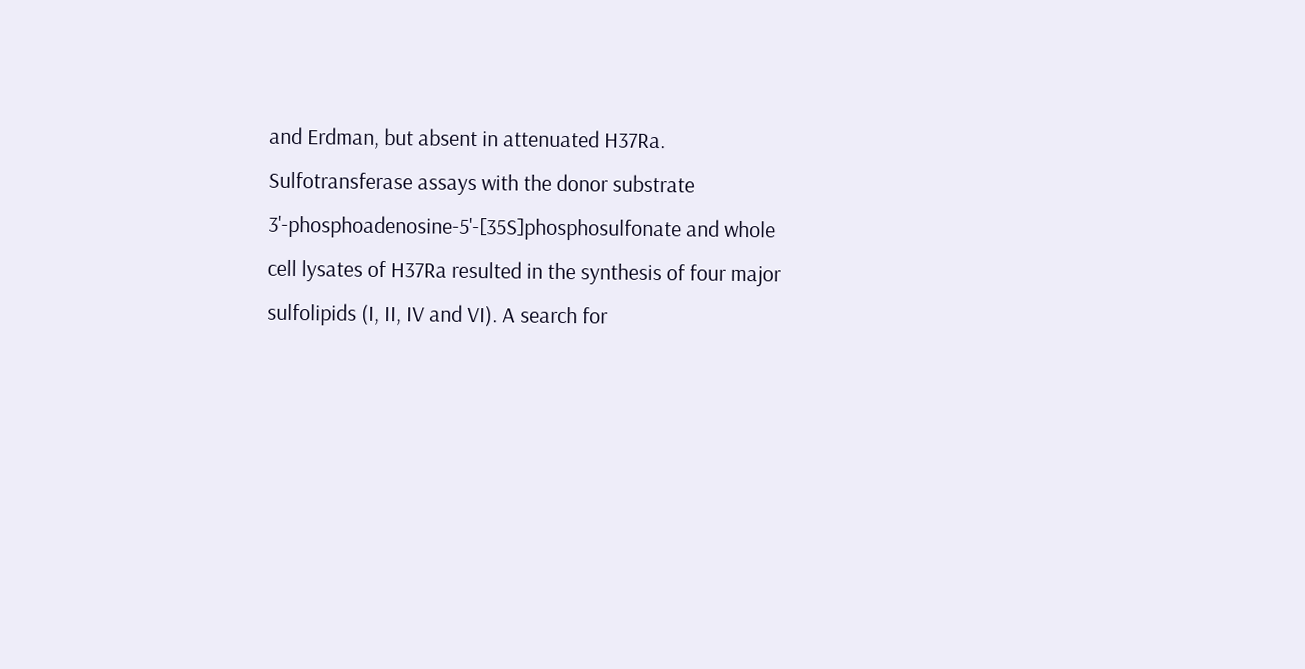and Erdman, but absent in attenuated H37Ra. Sulfotransferase assays with the donor substrate 3'-phosphoadenosine-5'-[35S]phosphosulfonate and whole cell lysates of H37Ra resulted in the synthesis of four major sulfolipids (I, II, IV and VI). A search for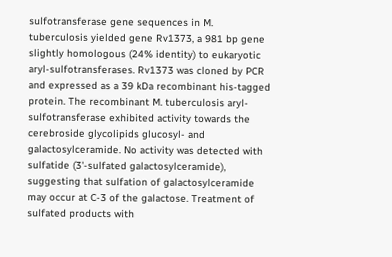sulfotransferase gene sequences in M. tuberculosis yielded gene Rv1373, a 981 bp gene slightly homologous (24% identity) to eukaryotic aryl-sulfotransferases. Rv1373 was cloned by PCR and expressed as a 39 kDa recombinant his-tagged protein. The recombinant M. tuberculosis aryl-sulfotransferase exhibited activity towards the cerebroside glycolipids glucosyl- and galactosylceramide. No activity was detected with sulfatide (3'-sulfated galactosylceramide), suggesting that sulfation of galactosylceramide may occur at C-3 of the galactose. Treatment of sulfated products with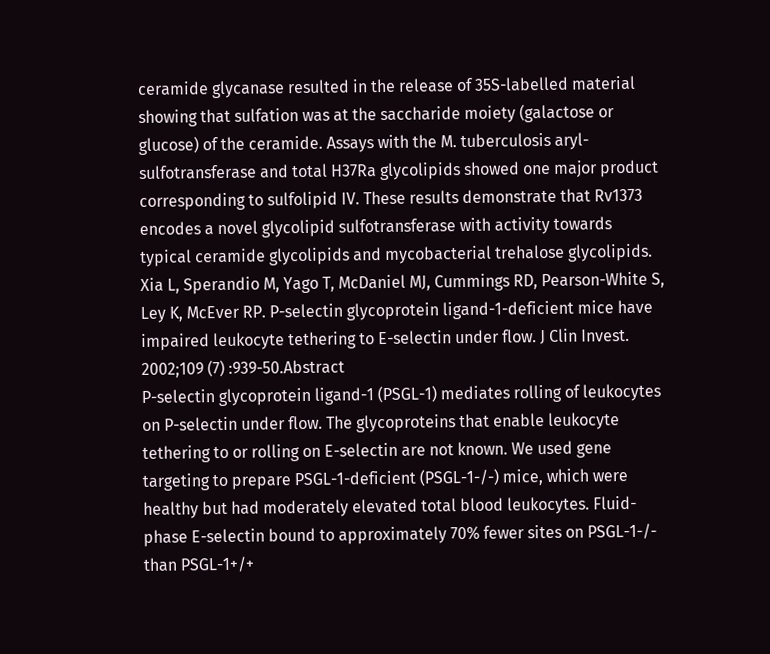ceramide glycanase resulted in the release of 35S-labelled material showing that sulfation was at the saccharide moiety (galactose or glucose) of the ceramide. Assays with the M. tuberculosis aryl-sulfotransferase and total H37Ra glycolipids showed one major product corresponding to sulfolipid IV. These results demonstrate that Rv1373 encodes a novel glycolipid sulfotransferase with activity towards typical ceramide glycolipids and mycobacterial trehalose glycolipids.
Xia L, Sperandio M, Yago T, McDaniel MJ, Cummings RD, Pearson-White S, Ley K, McEver RP. P-selectin glycoprotein ligand-1-deficient mice have impaired leukocyte tethering to E-selectin under flow. J Clin Invest. 2002;109 (7) :939-50.Abstract
P-selectin glycoprotein ligand-1 (PSGL-1) mediates rolling of leukocytes on P-selectin under flow. The glycoproteins that enable leukocyte tethering to or rolling on E-selectin are not known. We used gene targeting to prepare PSGL-1-deficient (PSGL-1-/-) mice, which were healthy but had moderately elevated total blood leukocytes. Fluid-phase E-selectin bound to approximately 70% fewer sites on PSGL-1-/- than PSGL-1+/+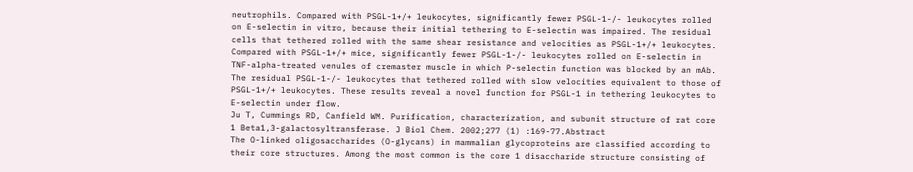neutrophils. Compared with PSGL-1+/+ leukocytes, significantly fewer PSGL-1-/- leukocytes rolled on E-selectin in vitro, because their initial tethering to E-selectin was impaired. The residual cells that tethered rolled with the same shear resistance and velocities as PSGL-1+/+ leukocytes. Compared with PSGL-1+/+ mice, significantly fewer PSGL-1-/- leukocytes rolled on E-selectin in TNF-alpha-treated venules of cremaster muscle in which P-selectin function was blocked by an mAb. The residual PSGL-1-/- leukocytes that tethered rolled with slow velocities equivalent to those of PSGL-1+/+ leukocytes. These results reveal a novel function for PSGL-1 in tethering leukocytes to E-selectin under flow.
Ju T, Cummings RD, Canfield WM. Purification, characterization, and subunit structure of rat core 1 Beta1,3-galactosyltransferase. J Biol Chem. 2002;277 (1) :169-77.Abstract
The O-linked oligosaccharides (O-glycans) in mammalian glycoproteins are classified according to their core structures. Among the most common is the core 1 disaccharide structure consisting of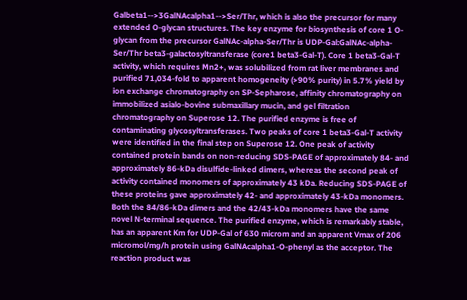Galbeta1-->3GalNAcalpha1-->Ser/Thr, which is also the precursor for many extended O-glycan structures. The key enzyme for biosynthesis of core 1 O-glycan from the precursor GalNAc-alpha-Ser/Thr is UDP-Gal:GalNAc-alpha-Ser/Thr beta3-galactosyltransferase (core1 beta3-Gal-T). Core 1 beta3-Gal-T activity, which requires Mn2+, was solubilized from rat liver membranes and purified 71,034-fold to apparent homogeneity (>90% purity) in 5.7% yield by ion exchange chromatography on SP-Sepharose, affinity chromatography on immobilized asialo-bovine submaxillary mucin, and gel filtration chromatography on Superose 12. The purified enzyme is free of contaminating glycosyltransferases. Two peaks of core 1 beta3-Gal-T activity were identified in the final step on Superose 12. One peak of activity contained protein bands on non-reducing SDS-PAGE of approximately 84- and approximately 86-kDa disulfide-linked dimers, whereas the second peak of activity contained monomers of approximately 43 kDa. Reducing SDS-PAGE of these proteins gave approximately 42- and approximately 43-kDa monomers. Both the 84/86-kDa dimers and the 42/43-kDa monomers have the same novel N-terminal sequence. The purified enzyme, which is remarkably stable, has an apparent Km for UDP-Gal of 630 microm and an apparent Vmax of 206 micromol/mg/h protein using GalNAcalpha1-O-phenyl as the acceptor. The reaction product was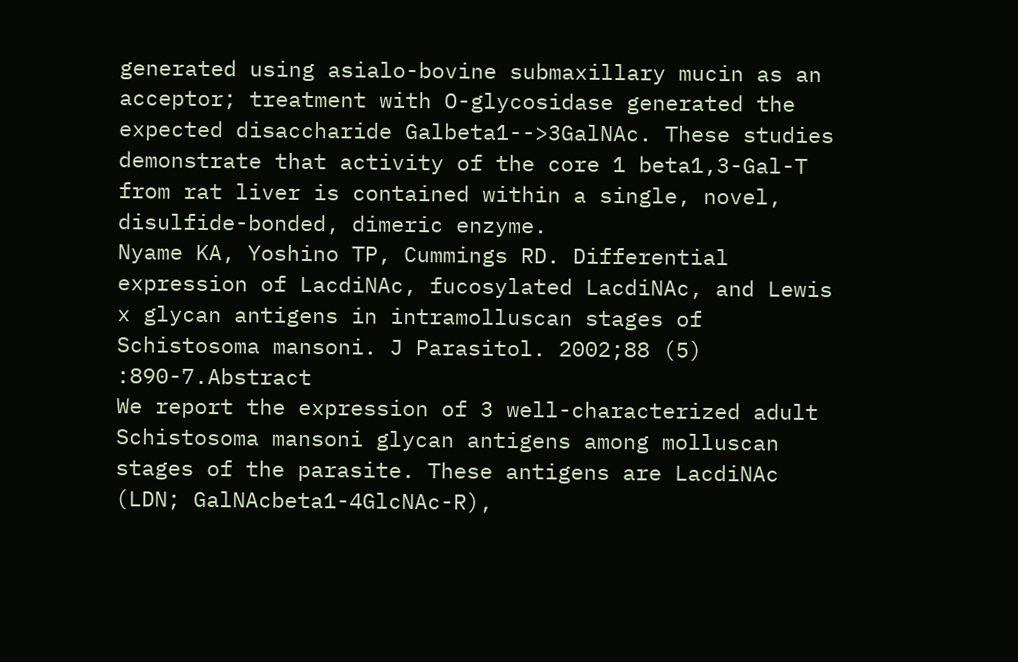generated using asialo-bovine submaxillary mucin as an acceptor; treatment with O-glycosidase generated the expected disaccharide Galbeta1-->3GalNAc. These studies demonstrate that activity of the core 1 beta1,3-Gal-T from rat liver is contained within a single, novel, disulfide-bonded, dimeric enzyme.
Nyame KA, Yoshino TP, Cummings RD. Differential expression of LacdiNAc, fucosylated LacdiNAc, and Lewis x glycan antigens in intramolluscan stages of Schistosoma mansoni. J Parasitol. 2002;88 (5) :890-7.Abstract
We report the expression of 3 well-characterized adult Schistosoma mansoni glycan antigens among molluscan stages of the parasite. These antigens are LacdiNAc (LDN; GalNAcbeta1-4GlcNAc-R),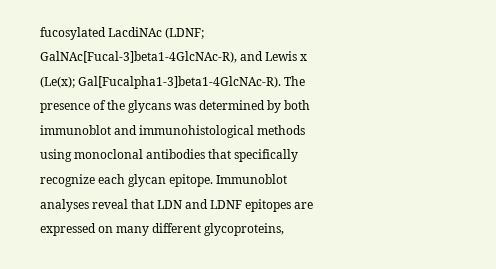fucosylated LacdiNAc (LDNF; GalNAc[Fucal-3]beta1-4GlcNAc-R), and Lewis x (Le(x); Gal[Fucalpha1-3]beta1-4GlcNAc-R). The presence of the glycans was determined by both immunoblot and immunohistological methods using monoclonal antibodies that specifically recognize each glycan epitope. Immunoblot analyses reveal that LDN and LDNF epitopes are expressed on many different glycoproteins,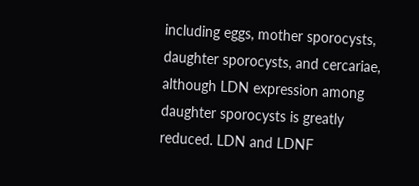including eggs, mother sporocysts, daughter sporocysts, and cercariae, although LDN expression among daughter sporocysts is greatly reduced. LDN and LDNF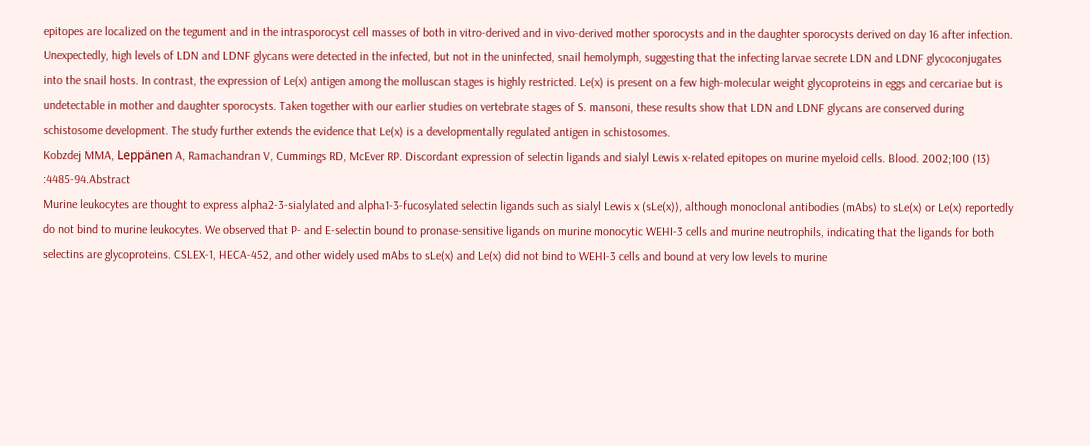epitopes are localized on the tegument and in the intrasporocyst cell masses of both in vitro-derived and in vivo-derived mother sporocysts and in the daughter sporocysts derived on day 16 after infection. Unexpectedly, high levels of LDN and LDNF glycans were detected in the infected, but not in the uninfected, snail hemolymph, suggesting that the infecting larvae secrete LDN and LDNF glycoconjugates into the snail hosts. In contrast, the expression of Le(x) antigen among the molluscan stages is highly restricted. Le(x) is present on a few high-molecular weight glycoproteins in eggs and cercariae but is undetectable in mother and daughter sporocysts. Taken together with our earlier studies on vertebrate stages of S. mansoni, these results show that LDN and LDNF glycans are conserved during schistosome development. The study further extends the evidence that Le(x) is a developmentally regulated antigen in schistosomes.
Kobzdej MMA, Leppänen A, Ramachandran V, Cummings RD, McEver RP. Discordant expression of selectin ligands and sialyl Lewis x-related epitopes on murine myeloid cells. Blood. 2002;100 (13) :4485-94.Abstract
Murine leukocytes are thought to express alpha2-3-sialylated and alpha1-3-fucosylated selectin ligands such as sialyl Lewis x (sLe(x)), although monoclonal antibodies (mAbs) to sLe(x) or Le(x) reportedly do not bind to murine leukocytes. We observed that P- and E-selectin bound to pronase-sensitive ligands on murine monocytic WEHI-3 cells and murine neutrophils, indicating that the ligands for both selectins are glycoproteins. CSLEX-1, HECA-452, and other widely used mAbs to sLe(x) and Le(x) did not bind to WEHI-3 cells and bound at very low levels to murine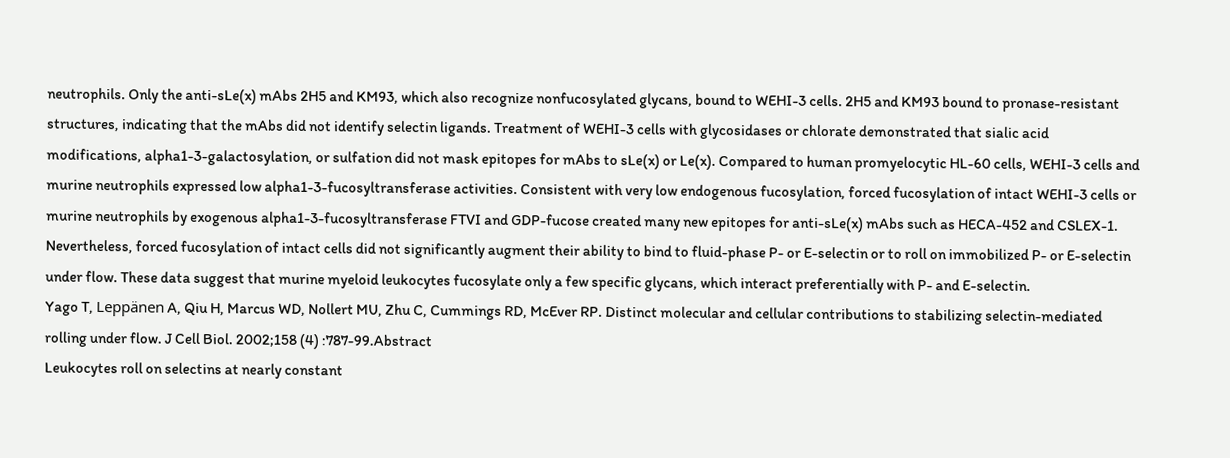neutrophils. Only the anti-sLe(x) mAbs 2H5 and KM93, which also recognize nonfucosylated glycans, bound to WEHI-3 cells. 2H5 and KM93 bound to pronase-resistant structures, indicating that the mAbs did not identify selectin ligands. Treatment of WEHI-3 cells with glycosidases or chlorate demonstrated that sialic acid modifications, alpha1-3-galactosylation, or sulfation did not mask epitopes for mAbs to sLe(x) or Le(x). Compared to human promyelocytic HL-60 cells, WEHI-3 cells and murine neutrophils expressed low alpha1-3-fucosyltransferase activities. Consistent with very low endogenous fucosylation, forced fucosylation of intact WEHI-3 cells or murine neutrophils by exogenous alpha1-3-fucosyltransferase FTVI and GDP-fucose created many new epitopes for anti-sLe(x) mAbs such as HECA-452 and CSLEX-1. Nevertheless, forced fucosylation of intact cells did not significantly augment their ability to bind to fluid-phase P- or E-selectin or to roll on immobilized P- or E-selectin under flow. These data suggest that murine myeloid leukocytes fucosylate only a few specific glycans, which interact preferentially with P- and E-selectin.
Yago T, Leppänen A, Qiu H, Marcus WD, Nollert MU, Zhu C, Cummings RD, McEver RP. Distinct molecular and cellular contributions to stabilizing selectin-mediated rolling under flow. J Cell Biol. 2002;158 (4) :787-99.Abstract
Leukocytes roll on selectins at nearly constant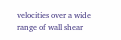velocities over a wide range of wall shear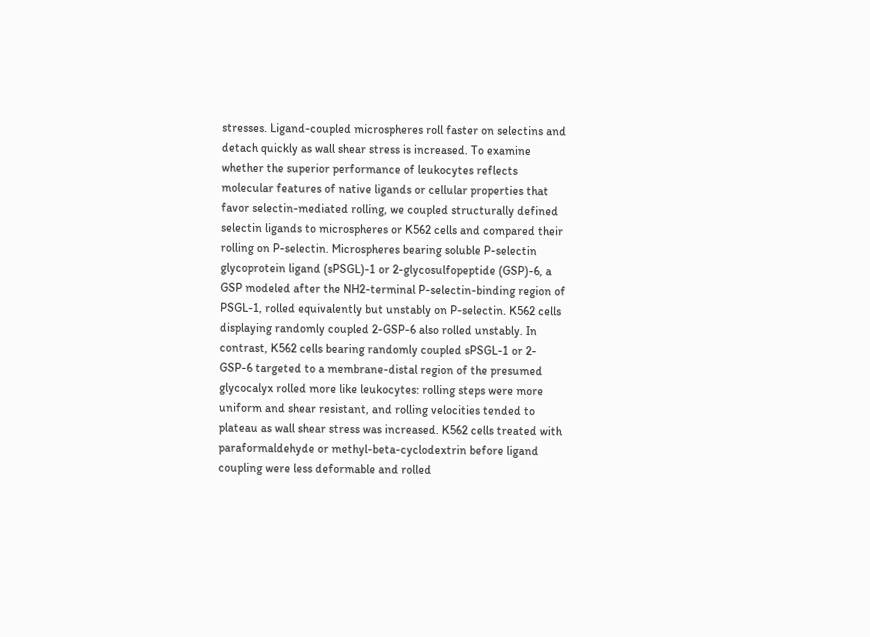stresses. Ligand-coupled microspheres roll faster on selectins and detach quickly as wall shear stress is increased. To examine whether the superior performance of leukocytes reflects molecular features of native ligands or cellular properties that favor selectin-mediated rolling, we coupled structurally defined selectin ligands to microspheres or K562 cells and compared their rolling on P-selectin. Microspheres bearing soluble P-selectin glycoprotein ligand (sPSGL)-1 or 2-glycosulfopeptide (GSP)-6, a GSP modeled after the NH2-terminal P-selectin-binding region of PSGL-1, rolled equivalently but unstably on P-selectin. K562 cells displaying randomly coupled 2-GSP-6 also rolled unstably. In contrast, K562 cells bearing randomly coupled sPSGL-1 or 2-GSP-6 targeted to a membrane-distal region of the presumed glycocalyx rolled more like leukocytes: rolling steps were more uniform and shear resistant, and rolling velocities tended to plateau as wall shear stress was increased. K562 cells treated with paraformaldehyde or methyl-beta-cyclodextrin before ligand coupling were less deformable and rolled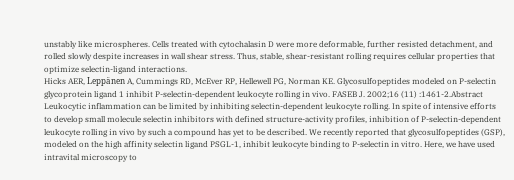unstably like microspheres. Cells treated with cytochalasin D were more deformable, further resisted detachment, and rolled slowly despite increases in wall shear stress. Thus, stable, shear-resistant rolling requires cellular properties that optimize selectin-ligand interactions.
Hicks AER, Leppänen A, Cummings RD, McEver RP, Hellewell PG, Norman KE. Glycosulfopeptides modeled on P-selectin glycoprotein ligand 1 inhibit P-selectin-dependent leukocyte rolling in vivo. FASEB J. 2002;16 (11) :1461-2.Abstract
Leukocytic inflammation can be limited by inhibiting selectin-dependent leukocyte rolling. In spite of intensive efforts to develop small molecule selectin inhibitors with defined structure-activity profiles, inhibition of P-selectin-dependent leukocyte rolling in vivo by such a compound has yet to be described. We recently reported that glycosulfopeptides (GSP), modeled on the high affinity selectin ligand PSGL-1, inhibit leukocyte binding to P-selectin in vitro. Here, we have used intravital microscopy to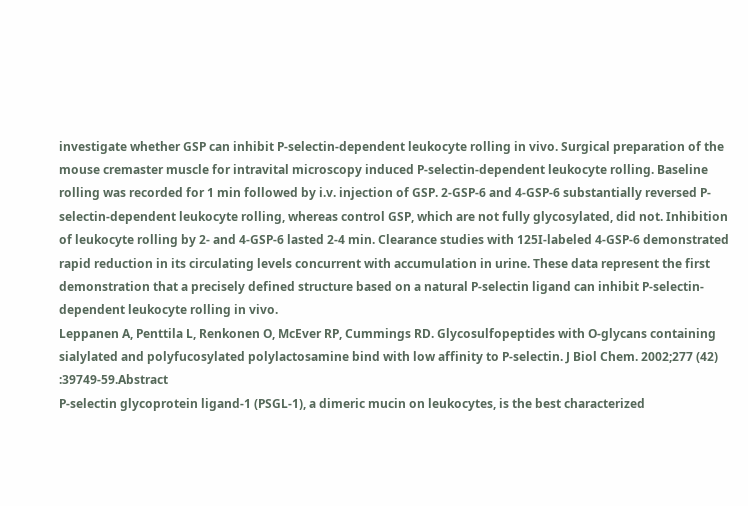investigate whether GSP can inhibit P-selectin-dependent leukocyte rolling in vivo. Surgical preparation of the mouse cremaster muscle for intravital microscopy induced P-selectin-dependent leukocyte rolling. Baseline rolling was recorded for 1 min followed by i.v. injection of GSP. 2-GSP-6 and 4-GSP-6 substantially reversed P-selectin-dependent leukocyte rolling, whereas control GSP, which are not fully glycosylated, did not. Inhibition of leukocyte rolling by 2- and 4-GSP-6 lasted 2-4 min. Clearance studies with 125I-labeled 4-GSP-6 demonstrated rapid reduction in its circulating levels concurrent with accumulation in urine. These data represent the first demonstration that a precisely defined structure based on a natural P-selectin ligand can inhibit P-selectin-dependent leukocyte rolling in vivo.
Leppanen A, Penttila L, Renkonen O, McEver RP, Cummings RD. Glycosulfopeptides with O-glycans containing sialylated and polyfucosylated polylactosamine bind with low affinity to P-selectin. J Biol Chem. 2002;277 (42) :39749-59.Abstract
P-selectin glycoprotein ligand-1 (PSGL-1), a dimeric mucin on leukocytes, is the best characterized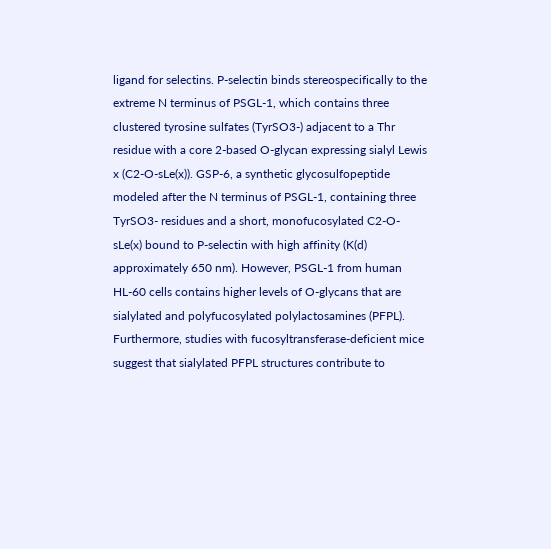ligand for selectins. P-selectin binds stereospecifically to the extreme N terminus of PSGL-1, which contains three clustered tyrosine sulfates (TyrSO3-) adjacent to a Thr residue with a core 2-based O-glycan expressing sialyl Lewis x (C2-O-sLe(x)). GSP-6, a synthetic glycosulfopeptide modeled after the N terminus of PSGL-1, containing three TyrSO3- residues and a short, monofucosylated C2-O-sLe(x) bound to P-selectin with high affinity (K(d) approximately 650 nm). However, PSGL-1 from human HL-60 cells contains higher levels of O-glycans that are sialylated and polyfucosylated polylactosamines (PFPL). Furthermore, studies with fucosyltransferase-deficient mice suggest that sialylated PFPL structures contribute to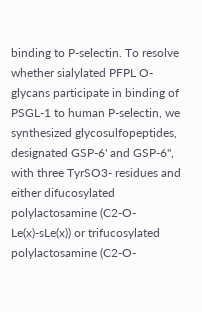binding to P-selectin. To resolve whether sialylated PFPL O-glycans participate in binding of PSGL-1 to human P-selectin, we synthesized glycosulfopeptides, designated GSP-6' and GSP-6", with three TyrSO3- residues and either difucosylated polylactosamine (C2-O-Le(x)-sLe(x)) or trifucosylated polylactosamine (C2-O-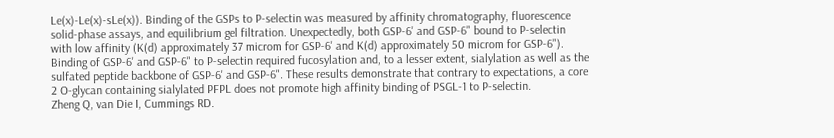Le(x)-Le(x)-sLe(x)). Binding of the GSPs to P-selectin was measured by affinity chromatography, fluorescence solid-phase assays, and equilibrium gel filtration. Unexpectedly, both GSP-6' and GSP-6" bound to P-selectin with low affinity (K(d) approximately 37 microm for GSP-6' and K(d) approximately 50 microm for GSP-6"). Binding of GSP-6' and GSP-6" to P-selectin required fucosylation and, to a lesser extent, sialylation as well as the sulfated peptide backbone of GSP-6' and GSP-6". These results demonstrate that contrary to expectations, a core 2 O-glycan containing sialylated PFPL does not promote high affinity binding of PSGL-1 to P-selectin.
Zheng Q, van Die I, Cummings RD.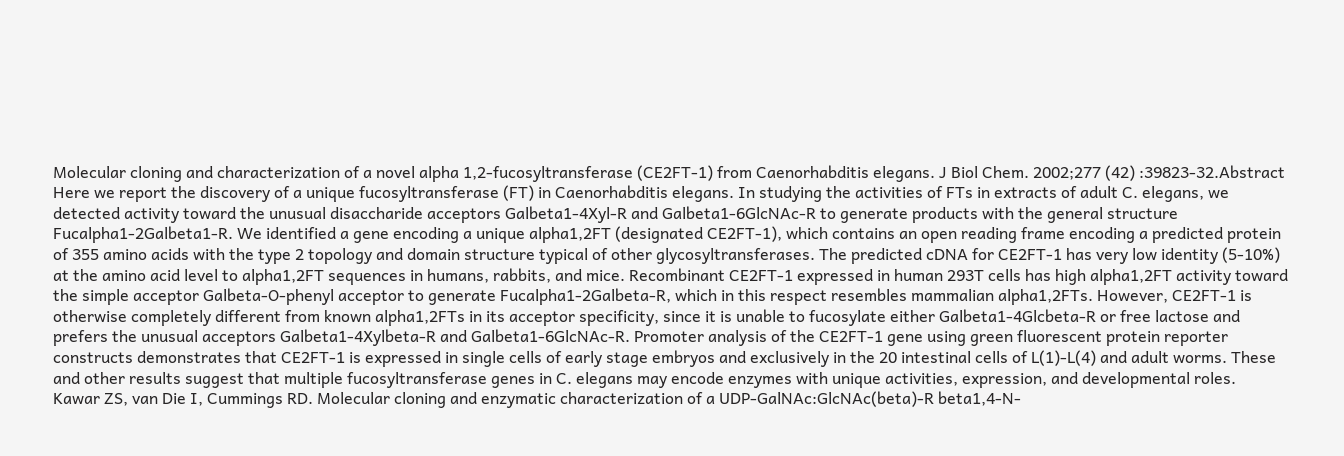Molecular cloning and characterization of a novel alpha 1,2-fucosyltransferase (CE2FT-1) from Caenorhabditis elegans. J Biol Chem. 2002;277 (42) :39823-32.Abstract
Here we report the discovery of a unique fucosyltransferase (FT) in Caenorhabditis elegans. In studying the activities of FTs in extracts of adult C. elegans, we detected activity toward the unusual disaccharide acceptors Galbeta1-4Xyl-R and Galbeta1-6GlcNAc-R to generate products with the general structure Fucalpha1-2Galbeta1-R. We identified a gene encoding a unique alpha1,2FT (designated CE2FT-1), which contains an open reading frame encoding a predicted protein of 355 amino acids with the type 2 topology and domain structure typical of other glycosyltransferases. The predicted cDNA for CE2FT-1 has very low identity (5-10%) at the amino acid level to alpha1,2FT sequences in humans, rabbits, and mice. Recombinant CE2FT-1 expressed in human 293T cells has high alpha1,2FT activity toward the simple acceptor Galbeta-O-phenyl acceptor to generate Fucalpha1-2Galbeta-R, which in this respect resembles mammalian alpha1,2FTs. However, CE2FT-1 is otherwise completely different from known alpha1,2FTs in its acceptor specificity, since it is unable to fucosylate either Galbeta1-4Glcbeta-R or free lactose and prefers the unusual acceptors Galbeta1-4Xylbeta-R and Galbeta1-6GlcNAc-R. Promoter analysis of the CE2FT-1 gene using green fluorescent protein reporter constructs demonstrates that CE2FT-1 is expressed in single cells of early stage embryos and exclusively in the 20 intestinal cells of L(1)-L(4) and adult worms. These and other results suggest that multiple fucosyltransferase genes in C. elegans may encode enzymes with unique activities, expression, and developmental roles.
Kawar ZS, van Die I, Cummings RD. Molecular cloning and enzymatic characterization of a UDP-GalNAc:GlcNAc(beta)-R beta1,4-N-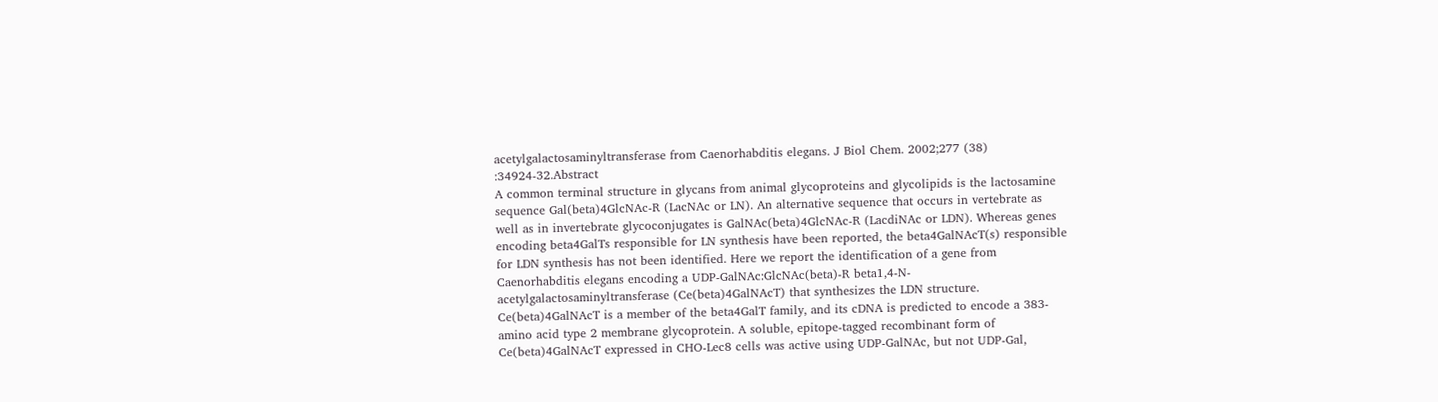acetylgalactosaminyltransferase from Caenorhabditis elegans. J Biol Chem. 2002;277 (38) :34924-32.Abstract
A common terminal structure in glycans from animal glycoproteins and glycolipids is the lactosamine sequence Gal(beta)4GlcNAc-R (LacNAc or LN). An alternative sequence that occurs in vertebrate as well as in invertebrate glycoconjugates is GalNAc(beta)4GlcNAc-R (LacdiNAc or LDN). Whereas genes encoding beta4GalTs responsible for LN synthesis have been reported, the beta4GalNAcT(s) responsible for LDN synthesis has not been identified. Here we report the identification of a gene from Caenorhabditis elegans encoding a UDP-GalNAc:GlcNAc(beta)-R beta1,4-N-acetylgalactosaminyltransferase (Ce(beta)4GalNAcT) that synthesizes the LDN structure. Ce(beta)4GalNAcT is a member of the beta4GalT family, and its cDNA is predicted to encode a 383-amino acid type 2 membrane glycoprotein. A soluble, epitope-tagged recombinant form of Ce(beta)4GalNAcT expressed in CHO-Lec8 cells was active using UDP-GalNAc, but not UDP-Gal,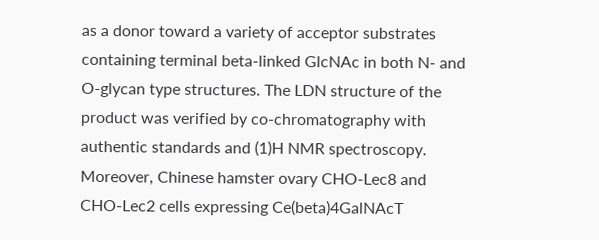as a donor toward a variety of acceptor substrates containing terminal beta-linked GlcNAc in both N- and O-glycan type structures. The LDN structure of the product was verified by co-chromatography with authentic standards and (1)H NMR spectroscopy. Moreover, Chinese hamster ovary CHO-Lec8 and CHO-Lec2 cells expressing Ce(beta)4GalNAcT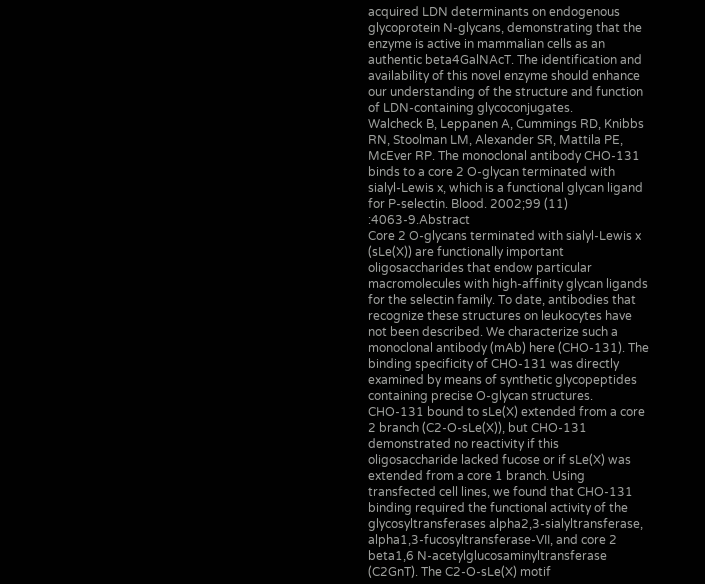acquired LDN determinants on endogenous glycoprotein N-glycans, demonstrating that the enzyme is active in mammalian cells as an authentic beta4GalNAcT. The identification and availability of this novel enzyme should enhance our understanding of the structure and function of LDN-containing glycoconjugates.
Walcheck B, Leppanen A, Cummings RD, Knibbs RN, Stoolman LM, Alexander SR, Mattila PE, McEver RP. The monoclonal antibody CHO-131 binds to a core 2 O-glycan terminated with sialyl-Lewis x, which is a functional glycan ligand for P-selectin. Blood. 2002;99 (11) :4063-9.Abstract
Core 2 O-glycans terminated with sialyl-Lewis x (sLe(X)) are functionally important oligosaccharides that endow particular macromolecules with high-affinity glycan ligands for the selectin family. To date, antibodies that recognize these structures on leukocytes have not been described. We characterize such a monoclonal antibody (mAb) here (CHO-131). The binding specificity of CHO-131 was directly examined by means of synthetic glycopeptides containing precise O-glycan structures. CHO-131 bound to sLe(X) extended from a core 2 branch (C2-O-sLe(X)), but CHO-131 demonstrated no reactivity if this oligosaccharide lacked fucose or if sLe(X) was extended from a core 1 branch. Using transfected cell lines, we found that CHO-131 binding required the functional activity of the glycosyltransferases alpha2,3-sialyltransferase, alpha1,3-fucosyltransferase-VII, and core 2 beta1,6 N-acetylglucosaminyltransferase (C2GnT). The C2-O-sLe(X) motif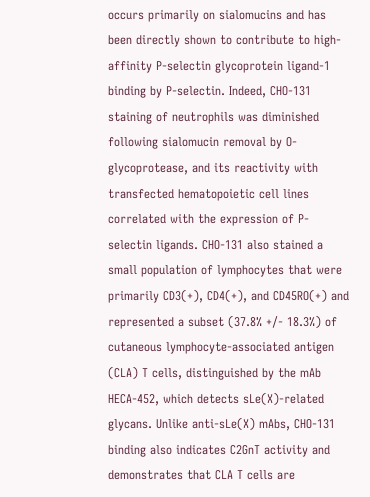occurs primarily on sialomucins and has been directly shown to contribute to high-affinity P-selectin glycoprotein ligand-1 binding by P-selectin. Indeed, CHO-131 staining of neutrophils was diminished following sialomucin removal by O-glycoprotease, and its reactivity with transfected hematopoietic cell lines correlated with the expression of P-selectin ligands. CHO-131 also stained a small population of lymphocytes that were primarily CD3(+), CD4(+), and CD45RO(+) and represented a subset (37.8% +/- 18.3%) of cutaneous lymphocyte-associated antigen (CLA) T cells, distinguished by the mAb HECA-452, which detects sLe(X)-related glycans. Unlike anti-sLe(X) mAbs, CHO-131 binding also indicates C2GnT activity and demonstrates that CLA T cells are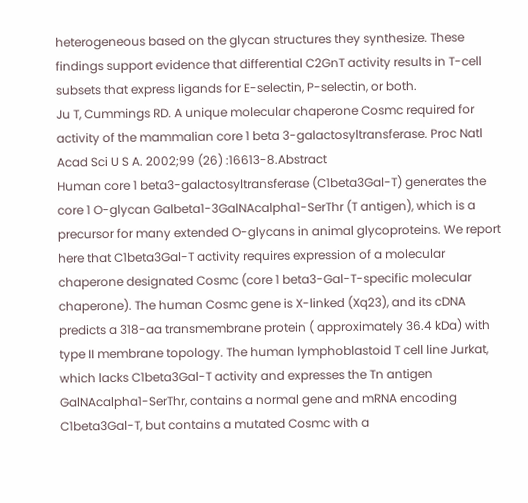heterogeneous based on the glycan structures they synthesize. These findings support evidence that differential C2GnT activity results in T-cell subsets that express ligands for E-selectin, P-selectin, or both.
Ju T, Cummings RD. A unique molecular chaperone Cosmc required for activity of the mammalian core 1 beta 3-galactosyltransferase. Proc Natl Acad Sci U S A. 2002;99 (26) :16613-8.Abstract
Human core 1 beta3-galactosyltransferase (C1beta3Gal-T) generates the core 1 O-glycan Galbeta1-3GalNAcalpha1-SerThr (T antigen), which is a precursor for many extended O-glycans in animal glycoproteins. We report here that C1beta3Gal-T activity requires expression of a molecular chaperone designated Cosmc (core 1 beta3-Gal-T-specific molecular chaperone). The human Cosmc gene is X-linked (Xq23), and its cDNA predicts a 318-aa transmembrane protein ( approximately 36.4 kDa) with type II membrane topology. The human lymphoblastoid T cell line Jurkat, which lacks C1beta3Gal-T activity and expresses the Tn antigen GalNAcalpha1-SerThr, contains a normal gene and mRNA encoding C1beta3Gal-T, but contains a mutated Cosmc with a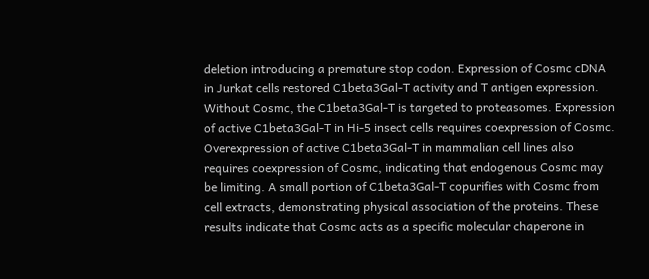deletion introducing a premature stop codon. Expression of Cosmc cDNA in Jurkat cells restored C1beta3Gal-T activity and T antigen expression. Without Cosmc, the C1beta3Gal-T is targeted to proteasomes. Expression of active C1beta3Gal-T in Hi-5 insect cells requires coexpression of Cosmc. Overexpression of active C1beta3Gal-T in mammalian cell lines also requires coexpression of Cosmc, indicating that endogenous Cosmc may be limiting. A small portion of C1beta3Gal-T copurifies with Cosmc from cell extracts, demonstrating physical association of the proteins. These results indicate that Cosmc acts as a specific molecular chaperone in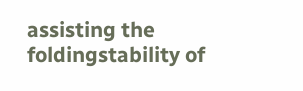assisting the foldingstability of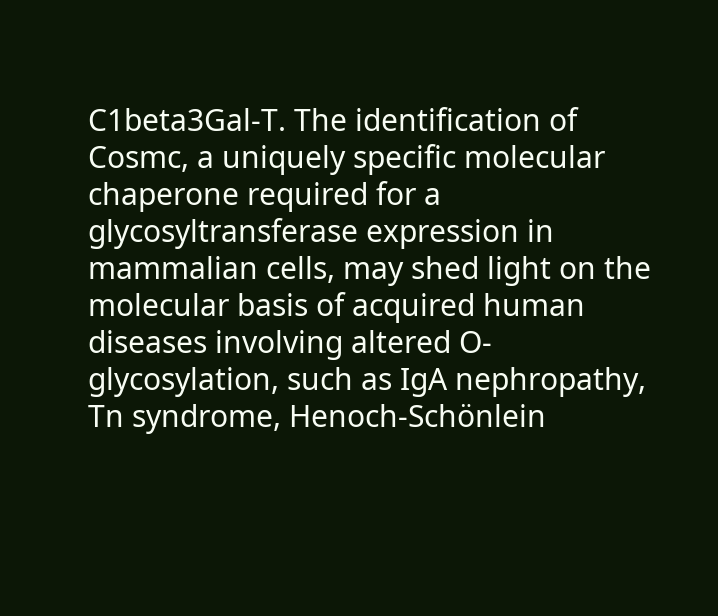C1beta3Gal-T. The identification of Cosmc, a uniquely specific molecular chaperone required for a glycosyltransferase expression in mammalian cells, may shed light on the molecular basis of acquired human diseases involving altered O-glycosylation, such as IgA nephropathy, Tn syndrome, Henoch-Schönlein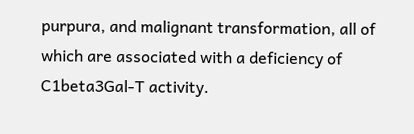purpura, and malignant transformation, all of which are associated with a deficiency of C1beta3Gal-T activity.